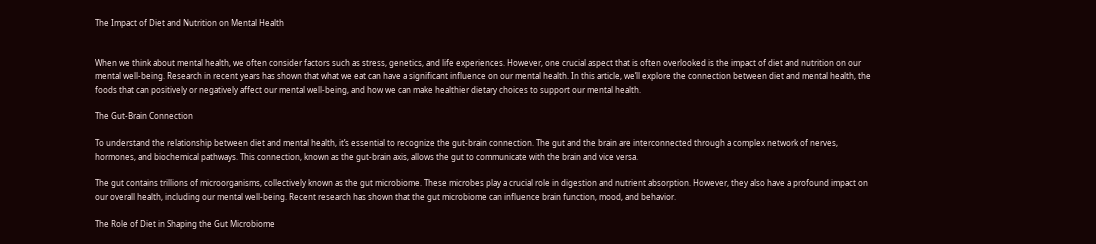The Impact of Diet and Nutrition on Mental Health


When we think about mental health, we often consider factors such as stress, genetics, and life experiences. However, one crucial aspect that is often overlooked is the impact of diet and nutrition on our mental well-being. Research in recent years has shown that what we eat can have a significant influence on our mental health. In this article, we’ll explore the connection between diet and mental health, the foods that can positively or negatively affect our mental well-being, and how we can make healthier dietary choices to support our mental health.

The Gut-Brain Connection

To understand the relationship between diet and mental health, it’s essential to recognize the gut-brain connection. The gut and the brain are interconnected through a complex network of nerves, hormones, and biochemical pathways. This connection, known as the gut-brain axis, allows the gut to communicate with the brain and vice versa.

The gut contains trillions of microorganisms, collectively known as the gut microbiome. These microbes play a crucial role in digestion and nutrient absorption. However, they also have a profound impact on our overall health, including our mental well-being. Recent research has shown that the gut microbiome can influence brain function, mood, and behavior.

The Role of Diet in Shaping the Gut Microbiome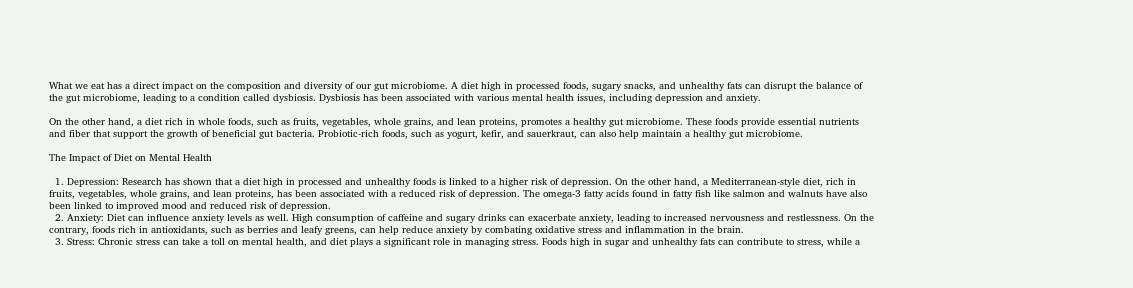What we eat has a direct impact on the composition and diversity of our gut microbiome. A diet high in processed foods, sugary snacks, and unhealthy fats can disrupt the balance of the gut microbiome, leading to a condition called dysbiosis. Dysbiosis has been associated with various mental health issues, including depression and anxiety.

On the other hand, a diet rich in whole foods, such as fruits, vegetables, whole grains, and lean proteins, promotes a healthy gut microbiome. These foods provide essential nutrients and fiber that support the growth of beneficial gut bacteria. Probiotic-rich foods, such as yogurt, kefir, and sauerkraut, can also help maintain a healthy gut microbiome.

The Impact of Diet on Mental Health

  1. Depression: Research has shown that a diet high in processed and unhealthy foods is linked to a higher risk of depression. On the other hand, a Mediterranean-style diet, rich in fruits, vegetables, whole grains, and lean proteins, has been associated with a reduced risk of depression. The omega-3 fatty acids found in fatty fish like salmon and walnuts have also been linked to improved mood and reduced risk of depression.
  2. Anxiety: Diet can influence anxiety levels as well. High consumption of caffeine and sugary drinks can exacerbate anxiety, leading to increased nervousness and restlessness. On the contrary, foods rich in antioxidants, such as berries and leafy greens, can help reduce anxiety by combating oxidative stress and inflammation in the brain.
  3. Stress: Chronic stress can take a toll on mental health, and diet plays a significant role in managing stress. Foods high in sugar and unhealthy fats can contribute to stress, while a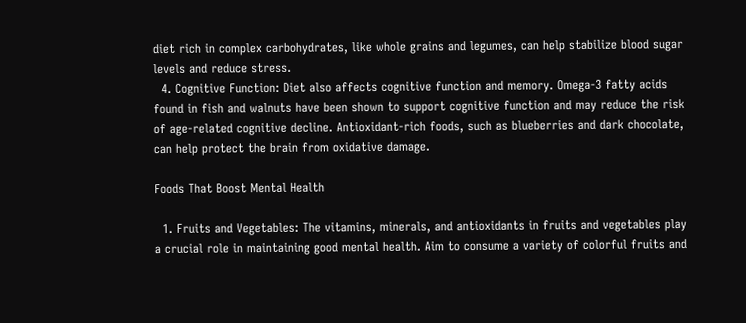diet rich in complex carbohydrates, like whole grains and legumes, can help stabilize blood sugar levels and reduce stress.
  4. Cognitive Function: Diet also affects cognitive function and memory. Omega-3 fatty acids found in fish and walnuts have been shown to support cognitive function and may reduce the risk of age-related cognitive decline. Antioxidant-rich foods, such as blueberries and dark chocolate, can help protect the brain from oxidative damage.

Foods That Boost Mental Health

  1. Fruits and Vegetables: The vitamins, minerals, and antioxidants in fruits and vegetables play a crucial role in maintaining good mental health. Aim to consume a variety of colorful fruits and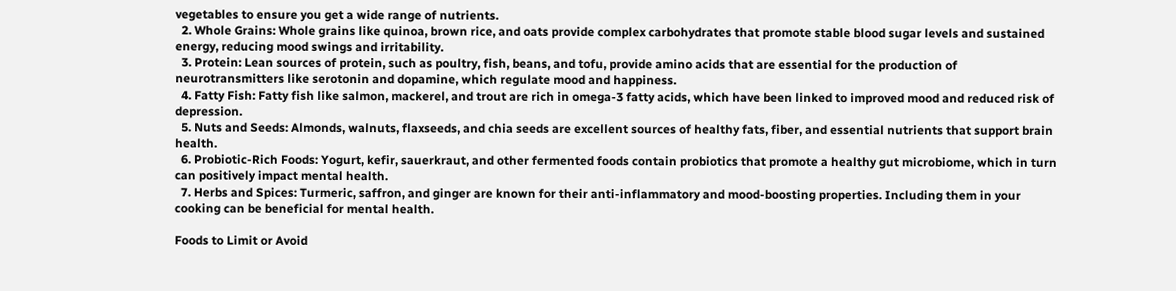vegetables to ensure you get a wide range of nutrients.
  2. Whole Grains: Whole grains like quinoa, brown rice, and oats provide complex carbohydrates that promote stable blood sugar levels and sustained energy, reducing mood swings and irritability.
  3. Protein: Lean sources of protein, such as poultry, fish, beans, and tofu, provide amino acids that are essential for the production of neurotransmitters like serotonin and dopamine, which regulate mood and happiness.
  4. Fatty Fish: Fatty fish like salmon, mackerel, and trout are rich in omega-3 fatty acids, which have been linked to improved mood and reduced risk of depression.
  5. Nuts and Seeds: Almonds, walnuts, flaxseeds, and chia seeds are excellent sources of healthy fats, fiber, and essential nutrients that support brain health.
  6. Probiotic-Rich Foods: Yogurt, kefir, sauerkraut, and other fermented foods contain probiotics that promote a healthy gut microbiome, which in turn can positively impact mental health.
  7. Herbs and Spices: Turmeric, saffron, and ginger are known for their anti-inflammatory and mood-boosting properties. Including them in your cooking can be beneficial for mental health.

Foods to Limit or Avoid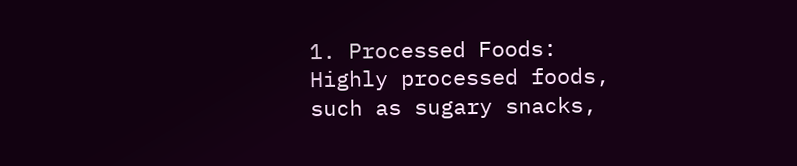1. Processed Foods: Highly processed foods, such as sugary snacks,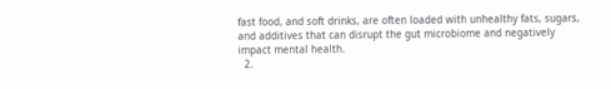fast food, and soft drinks, are often loaded with unhealthy fats, sugars, and additives that can disrupt the gut microbiome and negatively impact mental health.
  2.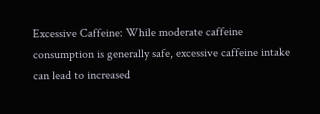Excessive Caffeine: While moderate caffeine consumption is generally safe, excessive caffeine intake can lead to increased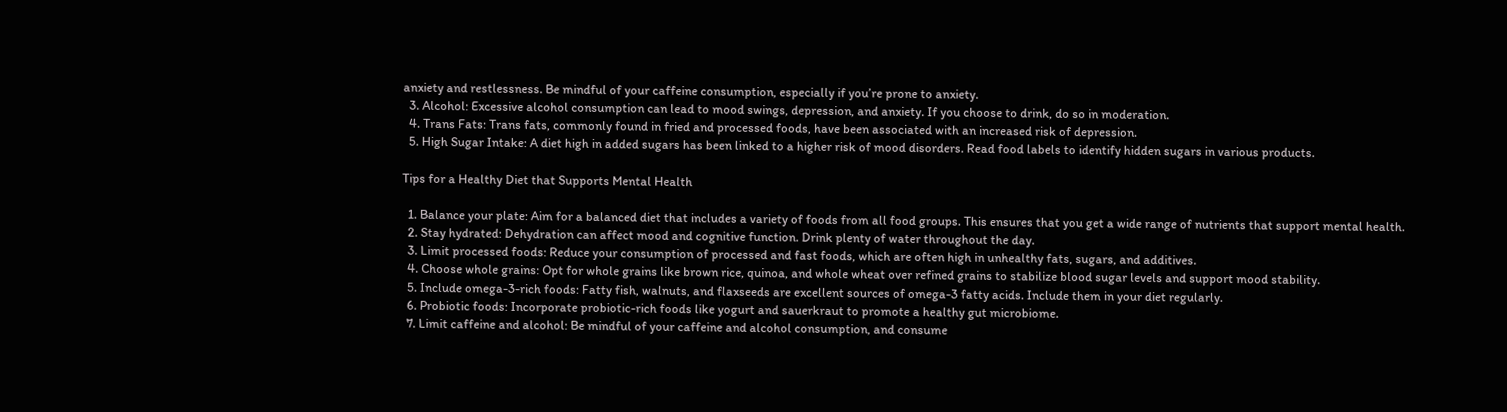anxiety and restlessness. Be mindful of your caffeine consumption, especially if you’re prone to anxiety.
  3. Alcohol: Excessive alcohol consumption can lead to mood swings, depression, and anxiety. If you choose to drink, do so in moderation.
  4. Trans Fats: Trans fats, commonly found in fried and processed foods, have been associated with an increased risk of depression.
  5. High Sugar Intake: A diet high in added sugars has been linked to a higher risk of mood disorders. Read food labels to identify hidden sugars in various products.

Tips for a Healthy Diet that Supports Mental Health

  1. Balance your plate: Aim for a balanced diet that includes a variety of foods from all food groups. This ensures that you get a wide range of nutrients that support mental health.
  2. Stay hydrated: Dehydration can affect mood and cognitive function. Drink plenty of water throughout the day.
  3. Limit processed foods: Reduce your consumption of processed and fast foods, which are often high in unhealthy fats, sugars, and additives.
  4. Choose whole grains: Opt for whole grains like brown rice, quinoa, and whole wheat over refined grains to stabilize blood sugar levels and support mood stability.
  5. Include omega-3-rich foods: Fatty fish, walnuts, and flaxseeds are excellent sources of omega-3 fatty acids. Include them in your diet regularly.
  6. Probiotic foods: Incorporate probiotic-rich foods like yogurt and sauerkraut to promote a healthy gut microbiome.
  7. Limit caffeine and alcohol: Be mindful of your caffeine and alcohol consumption, and consume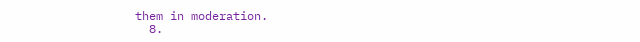them in moderation.
  8.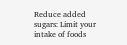Reduce added sugars: Limit your intake of foods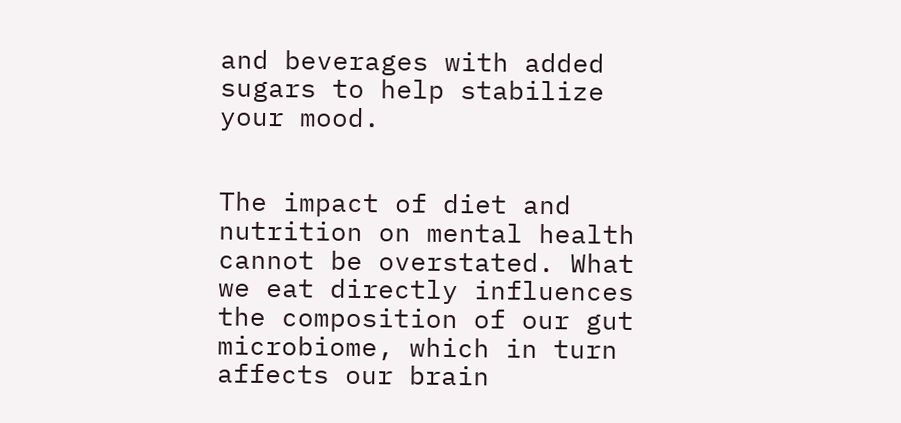and beverages with added sugars to help stabilize your mood.


The impact of diet and nutrition on mental health cannot be overstated. What we eat directly influences the composition of our gut microbiome, which in turn affects our brain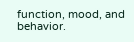function, mood, and behavior.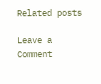Related posts

Leave a Comment